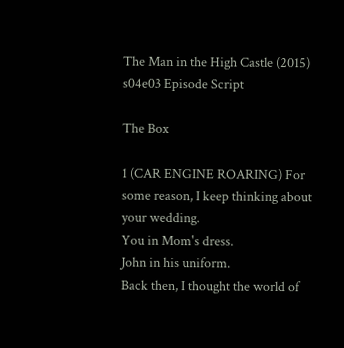The Man in the High Castle (2015) s04e03 Episode Script

The Box

1 (CAR ENGINE ROARING) For some reason, I keep thinking about your wedding.
You in Mom's dress.
John in his uniform.
Back then, I thought the world of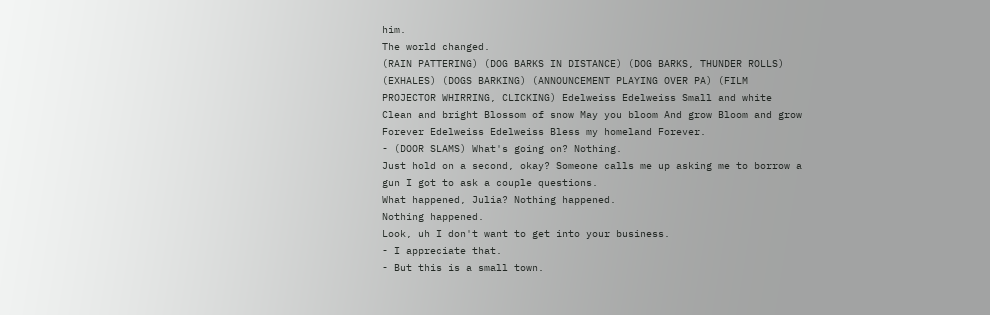him.
The world changed.
(RAIN PATTERING) (DOG BARKS IN DISTANCE) (DOG BARKS, THUNDER ROLLS) (EXHALES) (DOGS BARKING) (ANNOUNCEMENT PLAYING OVER PA) (FILM PROJECTOR WHIRRING, CLICKING) Edelweiss Edelweiss Small and white Clean and bright Blossom of snow May you bloom And grow Bloom and grow Forever Edelweiss Edelweiss Bless my homeland Forever.
- (DOOR SLAMS) What's going on? Nothing.
Just hold on a second, okay? Someone calls me up asking me to borrow a gun I got to ask a couple questions.
What happened, Julia? Nothing happened.
Nothing happened.
Look, uh I don't want to get into your business.
- I appreciate that.
- But this is a small town.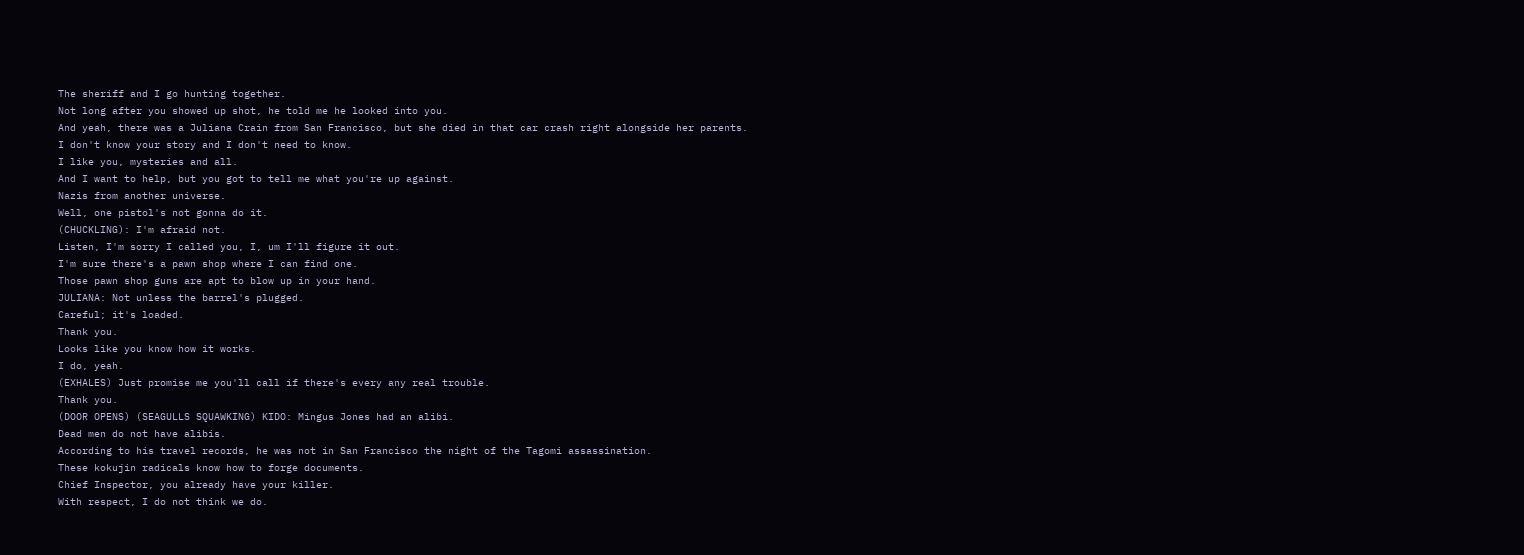The sheriff and I go hunting together.
Not long after you showed up shot, he told me he looked into you.
And yeah, there was a Juliana Crain from San Francisco, but she died in that car crash right alongside her parents.
I don't know your story and I don't need to know.
I like you, mysteries and all.
And I want to help, but you got to tell me what you're up against.
Nazis from another universe.
Well, one pistol's not gonna do it.
(CHUCKLING): I'm afraid not.
Listen, I'm sorry I called you, I, um I'll figure it out.
I'm sure there's a pawn shop where I can find one.
Those pawn shop guns are apt to blow up in your hand.
JULIANA: Not unless the barrel's plugged.
Careful; it's loaded.
Thank you.
Looks like you know how it works.
I do, yeah.
(EXHALES) Just promise me you'll call if there's every any real trouble.
Thank you.
(DOOR OPENS) (SEAGULLS SQUAWKING) KIDO: Mingus Jones had an alibi.
Dead men do not have alibis.
According to his travel records, he was not in San Francisco the night of the Tagomi assassination.
These kokujin radicals know how to forge documents.
Chief Inspector, you already have your killer.
With respect, I do not think we do.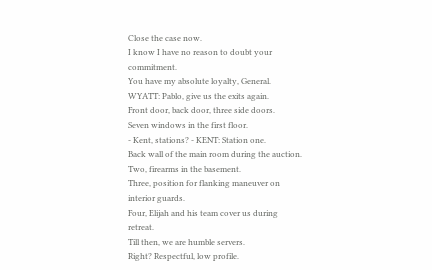Close the case now.
I know I have no reason to doubt your commitment.
You have my absolute loyalty, General.
WYATT: Pablo, give us the exits again.
Front door, back door, three side doors.
Seven windows in the first floor.
- Kent, stations? - KENT: Station one.
Back wall of the main room during the auction.
Two, firearms in the basement.
Three, position for flanking maneuver on interior guards.
Four, Elijah and his team cover us during retreat.
Till then, we are humble servers.
Right? Respectful, low profile.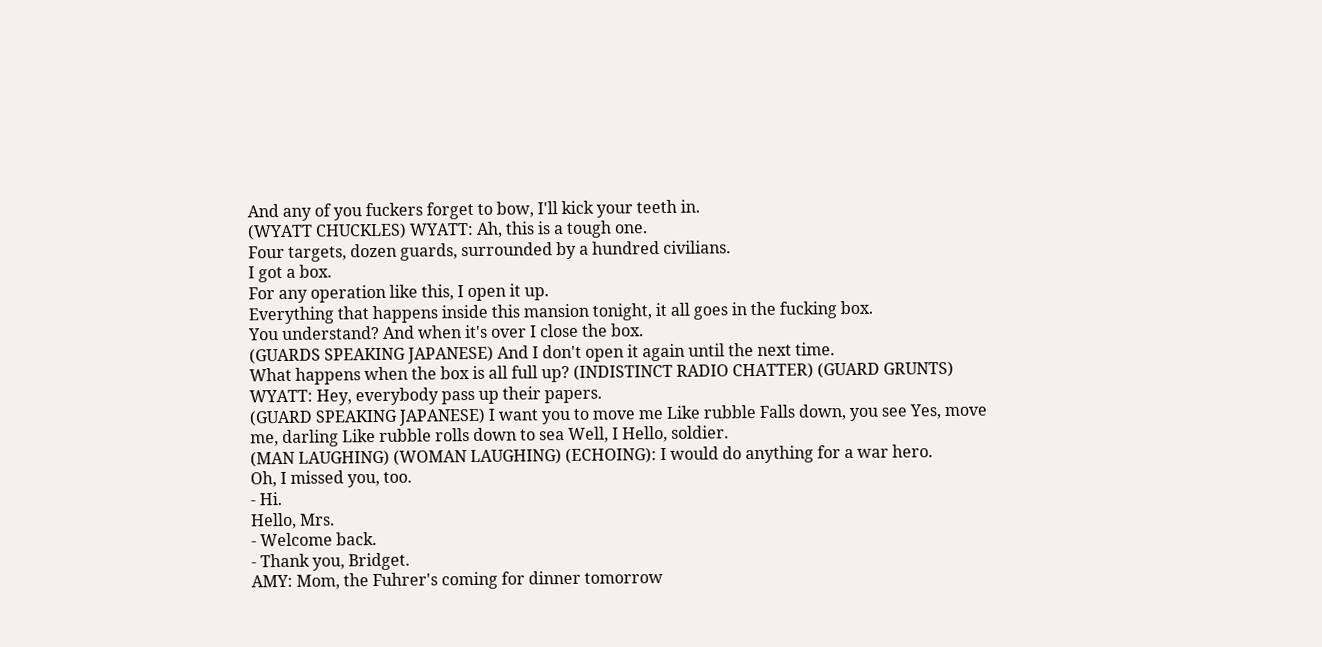And any of you fuckers forget to bow, I'll kick your teeth in.
(WYATT CHUCKLES) WYATT: Ah, this is a tough one.
Four targets, dozen guards, surrounded by a hundred civilians.
I got a box.
For any operation like this, I open it up.
Everything that happens inside this mansion tonight, it all goes in the fucking box.
You understand? And when it's over I close the box.
(GUARDS SPEAKING JAPANESE) And I don't open it again until the next time.
What happens when the box is all full up? (INDISTINCT RADIO CHATTER) (GUARD GRUNTS) WYATT: Hey, everybody pass up their papers.
(GUARD SPEAKING JAPANESE) I want you to move me Like rubble Falls down, you see Yes, move me, darling Like rubble rolls down to sea Well, I Hello, soldier.
(MAN LAUGHING) (WOMAN LAUGHING) (ECHOING): I would do anything for a war hero.
Oh, I missed you, too.
- Hi.
Hello, Mrs.
- Welcome back.
- Thank you, Bridget.
AMY: Mom, the Fuhrer's coming for dinner tomorrow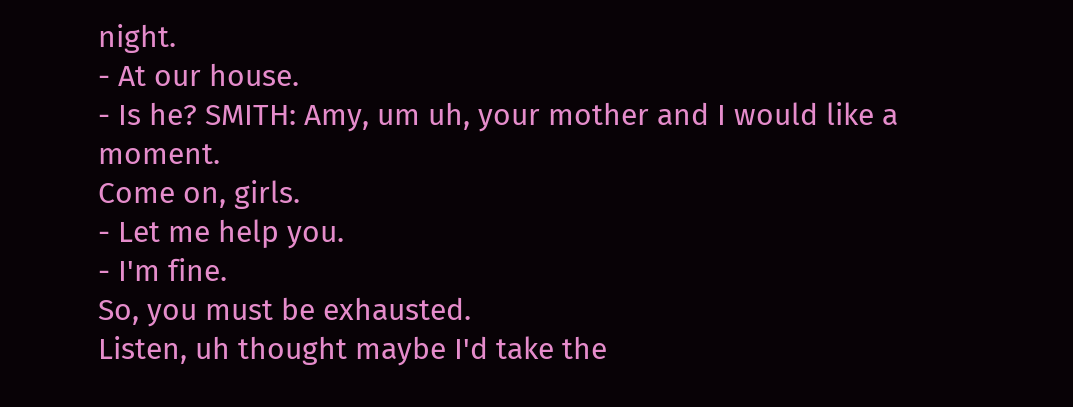night.
- At our house.
- Is he? SMITH: Amy, um uh, your mother and I would like a moment.
Come on, girls.
- Let me help you.
- I'm fine.
So, you must be exhausted.
Listen, uh thought maybe I'd take the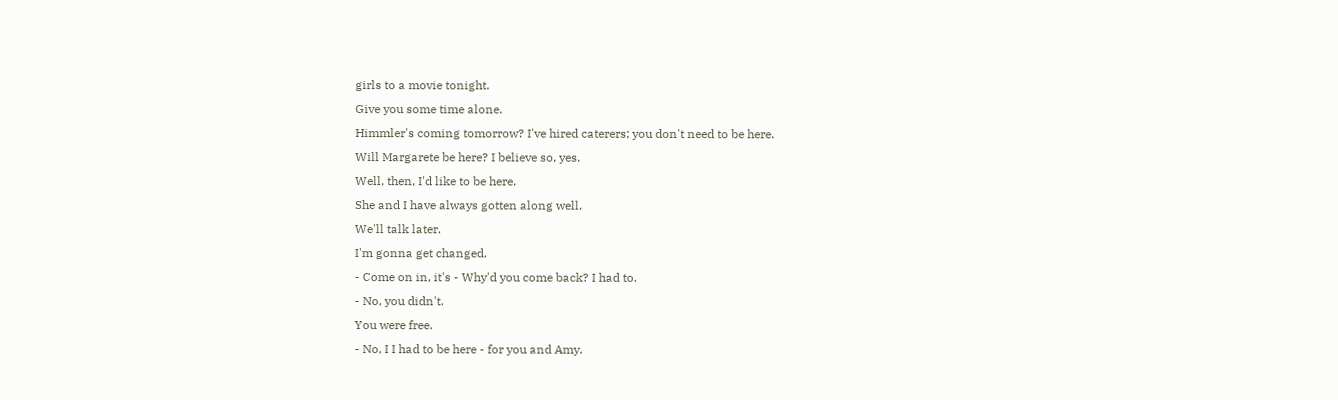girls to a movie tonight.
Give you some time alone.
Himmler's coming tomorrow? I've hired caterers; you don't need to be here.
Will Margarete be here? I believe so, yes.
Well, then, I'd like to be here.
She and I have always gotten along well.
We'll talk later.
I'm gonna get changed.
- Come on in, it's - Why'd you come back? I had to.
- No, you didn't.
You were free.
- No, I I had to be here - for you and Amy.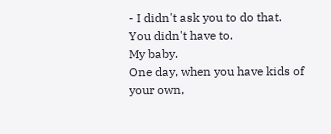- I didn't ask you to do that.
You didn't have to.
My baby.
One day, when you have kids of your own,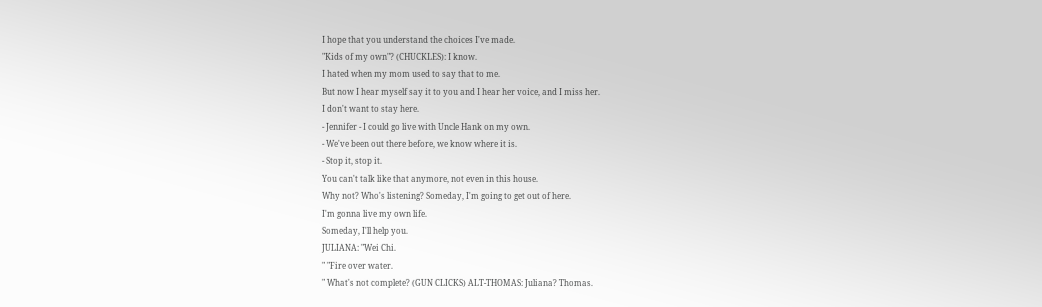I hope that you understand the choices I've made.
"Kids of my own"? (CHUCKLES): I know.
I hated when my mom used to say that to me.
But now I hear myself say it to you and I hear her voice, and I miss her.
I don't want to stay here.
- Jennifer - I could go live with Uncle Hank on my own.
- We've been out there before, we know where it is.
- Stop it, stop it.
You can't talk like that anymore, not even in this house.
Why not? Who's listening? Someday, I'm going to get out of here.
I'm gonna live my own life.
Someday, I'll help you.
JULIANA: "Wei Chi.
" "Fire over water.
" What's not complete? (GUN CLICKS) ALT-THOMAS: Juliana? Thomas.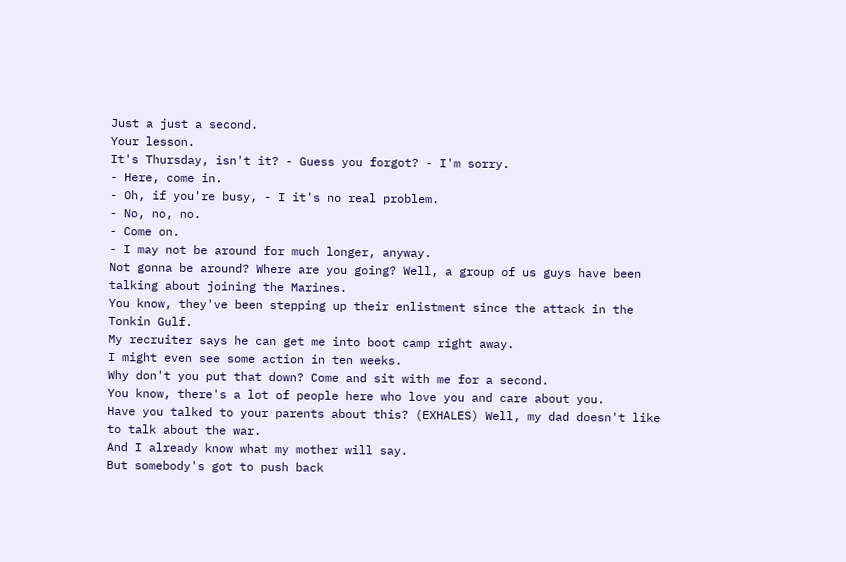Just a just a second.
Your lesson.
It's Thursday, isn't it? - Guess you forgot? - I'm sorry.
- Here, come in.
- Oh, if you're busy, - I it's no real problem.
- No, no, no.
- Come on.
- I may not be around for much longer, anyway.
Not gonna be around? Where are you going? Well, a group of us guys have been talking about joining the Marines.
You know, they've been stepping up their enlistment since the attack in the Tonkin Gulf.
My recruiter says he can get me into boot camp right away.
I might even see some action in ten weeks.
Why don't you put that down? Come and sit with me for a second.
You know, there's a lot of people here who love you and care about you.
Have you talked to your parents about this? (EXHALES) Well, my dad doesn't like to talk about the war.
And I already know what my mother will say.
But somebody's got to push back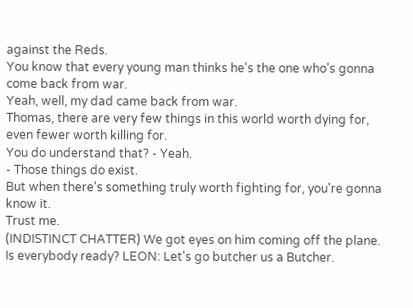against the Reds.
You know that every young man thinks he's the one who's gonna come back from war.
Yeah, well, my dad came back from war.
Thomas, there are very few things in this world worth dying for, even fewer worth killing for.
You do understand that? - Yeah.
- Those things do exist.
But when there's something truly worth fighting for, you're gonna know it.
Trust me.
(INDISTINCT CHATTER) We got eyes on him coming off the plane.
Is everybody ready? LEON: Let's go butcher us a Butcher.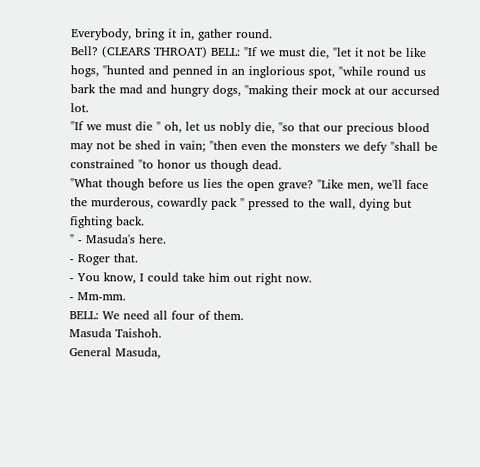Everybody, bring it in, gather round.
Bell? (CLEARS THROAT) BELL: "If we must die, "let it not be like hogs, "hunted and penned in an inglorious spot, "while round us bark the mad and hungry dogs, "making their mock at our accursed lot.
"If we must die " oh, let us nobly die, "so that our precious blood may not be shed in vain; "then even the monsters we defy "shall be constrained "to honor us though dead.
"What though before us lies the open grave? "Like men, we'll face the murderous, cowardly pack " pressed to the wall, dying but fighting back.
" - Masuda's here.
- Roger that.
- You know, I could take him out right now.
- Mm-mm.
BELL: We need all four of them.
Masuda Taishoh.
General Masuda,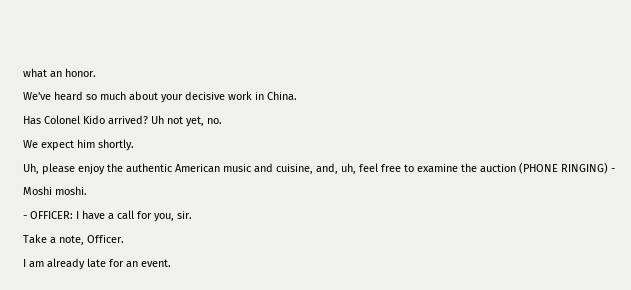what an honor.
We've heard so much about your decisive work in China.
Has Colonel Kido arrived? Uh not yet, no.
We expect him shortly.
Uh, please enjoy the authentic American music and cuisine, and, uh, feel free to examine the auction (PHONE RINGING) - Moshi moshi.
- OFFICER: I have a call for you, sir.
Take a note, Officer.
I am already late for an event.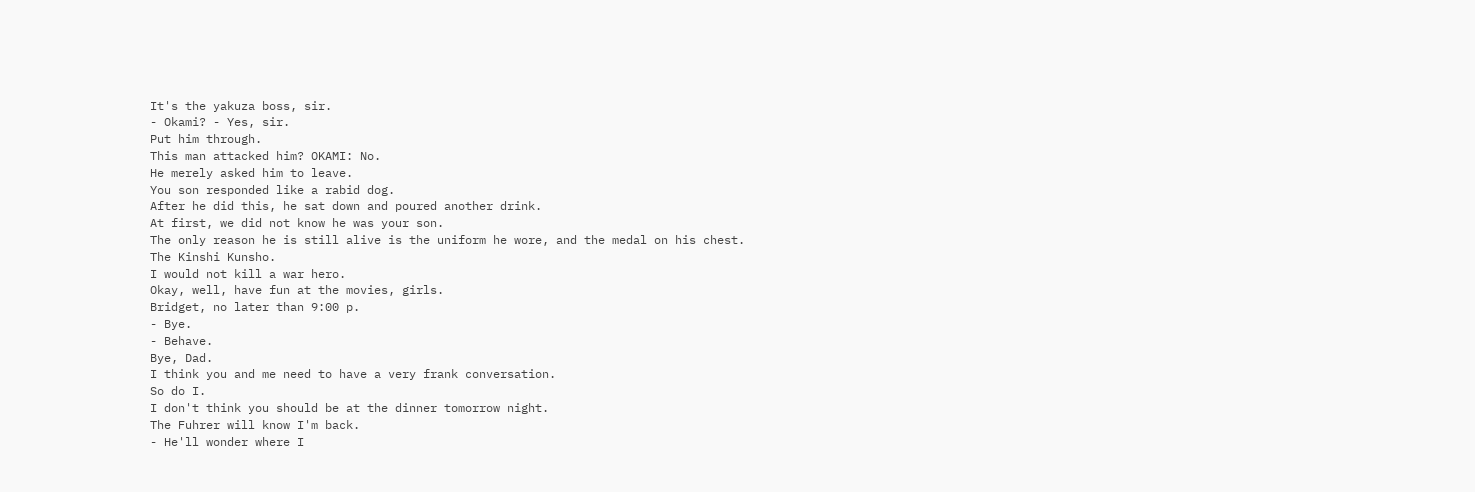It's the yakuza boss, sir.
- Okami? - Yes, sir.
Put him through.
This man attacked him? OKAMI: No.
He merely asked him to leave.
You son responded like a rabid dog.
After he did this, he sat down and poured another drink.
At first, we did not know he was your son.
The only reason he is still alive is the uniform he wore, and the medal on his chest.
The Kinshi Kunsho.
I would not kill a war hero.
Okay, well, have fun at the movies, girls.
Bridget, no later than 9:00 p.
- Bye.
- Behave.
Bye, Dad.
I think you and me need to have a very frank conversation.
So do I.
I don't think you should be at the dinner tomorrow night.
The Fuhrer will know I'm back.
- He'll wonder where I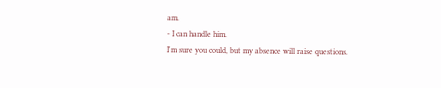am.
- I can handle him.
I'm sure you could, but my absence will raise questions.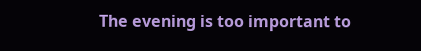The evening is too important to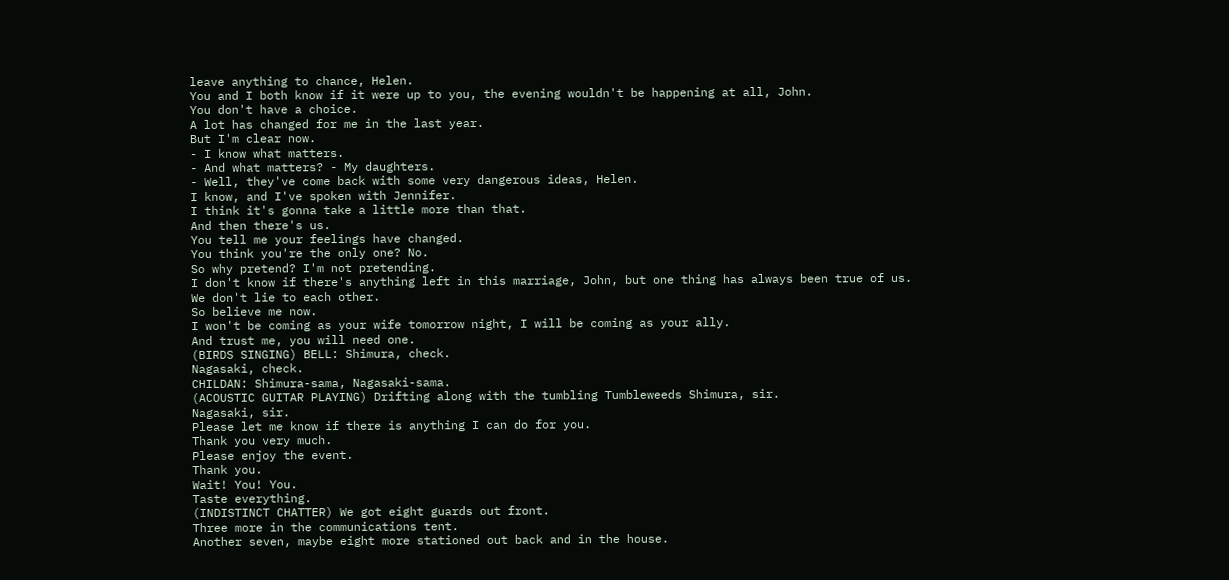leave anything to chance, Helen.
You and I both know if it were up to you, the evening wouldn't be happening at all, John.
You don't have a choice.
A lot has changed for me in the last year.
But I'm clear now.
- I know what matters.
- And what matters? - My daughters.
- Well, they've come back with some very dangerous ideas, Helen.
I know, and I've spoken with Jennifer.
I think it's gonna take a little more than that.
And then there's us.
You tell me your feelings have changed.
You think you're the only one? No.
So why pretend? I'm not pretending.
I don't know if there's anything left in this marriage, John, but one thing has always been true of us.
We don't lie to each other.
So believe me now.
I won't be coming as your wife tomorrow night, I will be coming as your ally.
And trust me, you will need one.
(BIRDS SINGING) BELL: Shimura, check.
Nagasaki, check.
CHILDAN: Shimura-sama, Nagasaki-sama.
(ACOUSTIC GUITAR PLAYING) Drifting along with the tumbling Tumbleweeds Shimura, sir.
Nagasaki, sir.
Please let me know if there is anything I can do for you.
Thank you very much.
Please enjoy the event.
Thank you.
Wait! You! You.
Taste everything.
(INDISTINCT CHATTER) We got eight guards out front.
Three more in the communications tent.
Another seven, maybe eight more stationed out back and in the house.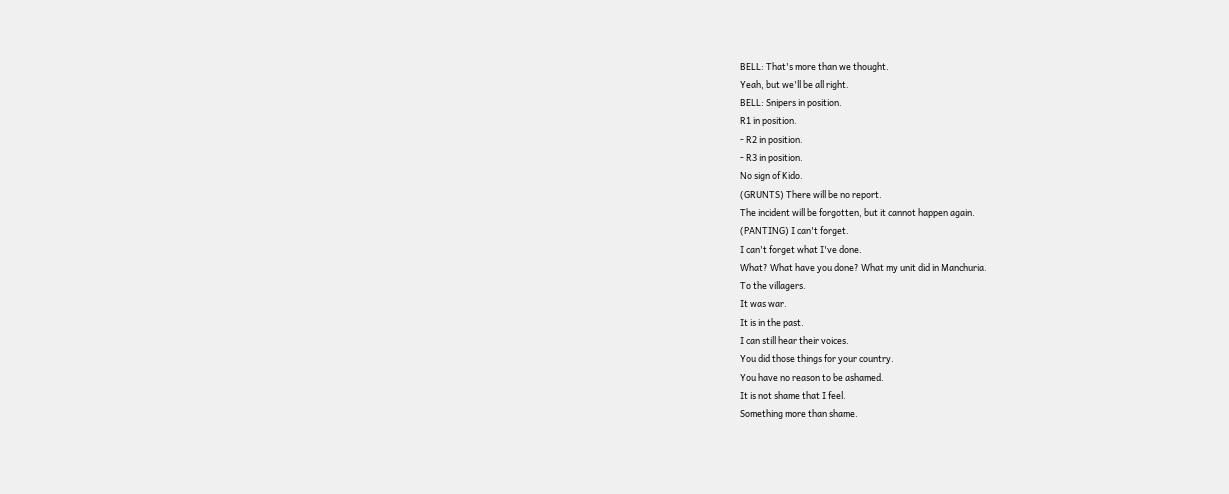BELL: That's more than we thought.
Yeah, but we'll be all right.
BELL: Snipers in position.
R1 in position.
- R2 in position.
- R3 in position.
No sign of Kido.
(GRUNTS) There will be no report.
The incident will be forgotten, but it cannot happen again.
(PANTING) I can't forget.
I can't forget what I've done.
What? What have you done? What my unit did in Manchuria.
To the villagers.
It was war.
It is in the past.
I can still hear their voices.
You did those things for your country.
You have no reason to be ashamed.
It is not shame that I feel.
Something more than shame.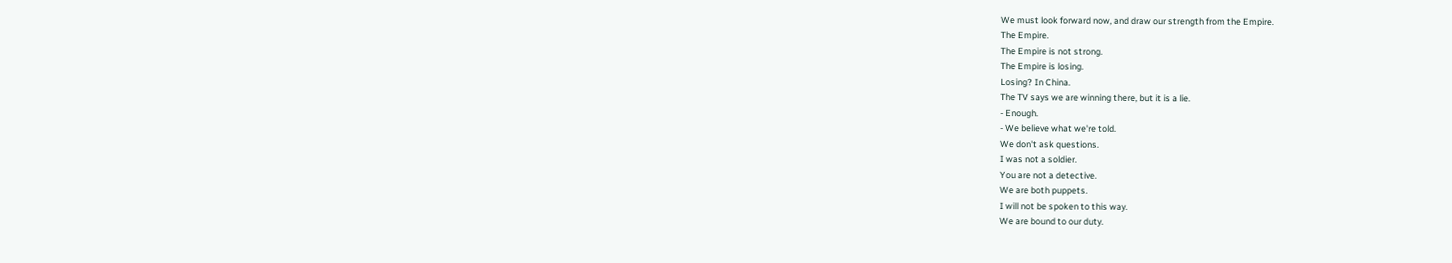We must look forward now, and draw our strength from the Empire.
The Empire.
The Empire is not strong.
The Empire is losing.
Losing? In China.
The TV says we are winning there, but it is a lie.
- Enough.
- We believe what we're told.
We don't ask questions.
I was not a soldier.
You are not a detective.
We are both puppets.
I will not be spoken to this way.
We are bound to our duty.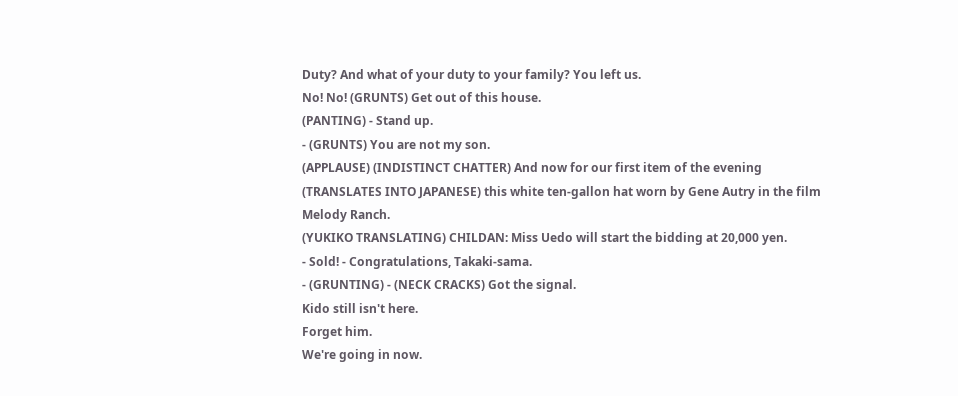Duty? And what of your duty to your family? You left us.
No! No! (GRUNTS) Get out of this house.
(PANTING) - Stand up.
- (GRUNTS) You are not my son.
(APPLAUSE) (INDISTINCT CHATTER) And now for our first item of the evening (TRANSLATES INTO JAPANESE) this white ten-gallon hat worn by Gene Autry in the film Melody Ranch.
(YUKIKO TRANSLATING) CHILDAN: Miss Uedo will start the bidding at 20,000 yen.
- Sold! - Congratulations, Takaki-sama.
- (GRUNTING) - (NECK CRACKS) Got the signal.
Kido still isn't here.
Forget him.
We're going in now.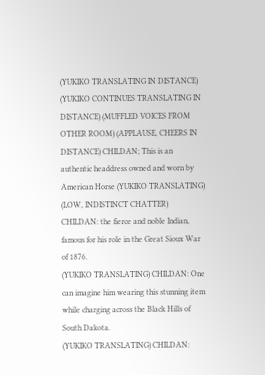(YUKIKO TRANSLATING IN DISTANCE) (YUKIKO CONTINUES TRANSLATING IN DISTANCE) (MUFFLED VOICES FROM OTHER ROOM) (APPLAUSE, CHEERS IN DISTANCE) CHILDAN; This is an authentic headdress owned and worn by American Horse (YUKIKO TRANSLATING) (LOW, INDISTINCT CHATTER) CHILDAN: the fierce and noble Indian, famous for his role in the Great Sioux War of 1876.
(YUKIKO TRANSLATING) CHILDAN: One can imagine him wearing this stunning item while charging across the Black Hills of South Dakota.
(YUKIKO TRANSLATING) CHILDAN: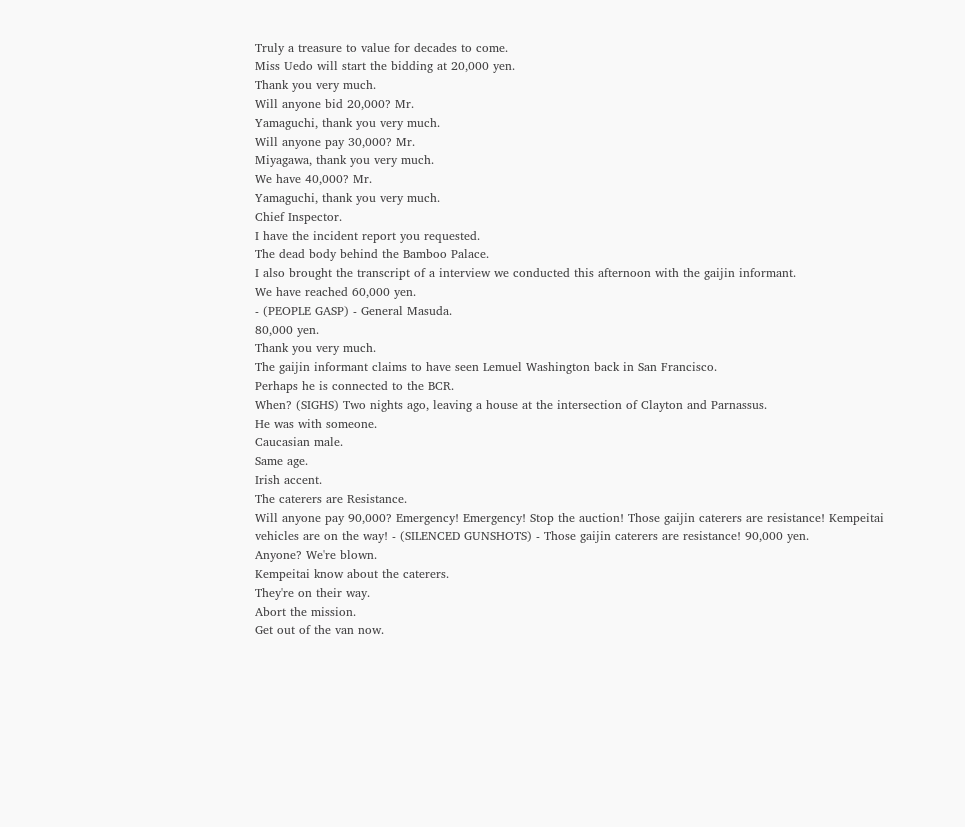Truly a treasure to value for decades to come.
Miss Uedo will start the bidding at 20,000 yen.
Thank you very much.
Will anyone bid 20,000? Mr.
Yamaguchi, thank you very much.
Will anyone pay 30,000? Mr.
Miyagawa, thank you very much.
We have 40,000? Mr.
Yamaguchi, thank you very much.
Chief Inspector.
I have the incident report you requested.
The dead body behind the Bamboo Palace.
I also brought the transcript of a interview we conducted this afternoon with the gaijin informant.
We have reached 60,000 yen.
- (PEOPLE GASP) - General Masuda.
80,000 yen.
Thank you very much.
The gaijin informant claims to have seen Lemuel Washington back in San Francisco.
Perhaps he is connected to the BCR.
When? (SIGHS) Two nights ago, leaving a house at the intersection of Clayton and Parnassus.
He was with someone.
Caucasian male.
Same age.
Irish accent.
The caterers are Resistance.
Will anyone pay 90,000? Emergency! Emergency! Stop the auction! Those gaijin caterers are resistance! Kempeitai vehicles are on the way! - (SILENCED GUNSHOTS) - Those gaijin caterers are resistance! 90,000 yen.
Anyone? We're blown.
Kempeitai know about the caterers.
They're on their way.
Abort the mission.
Get out of the van now.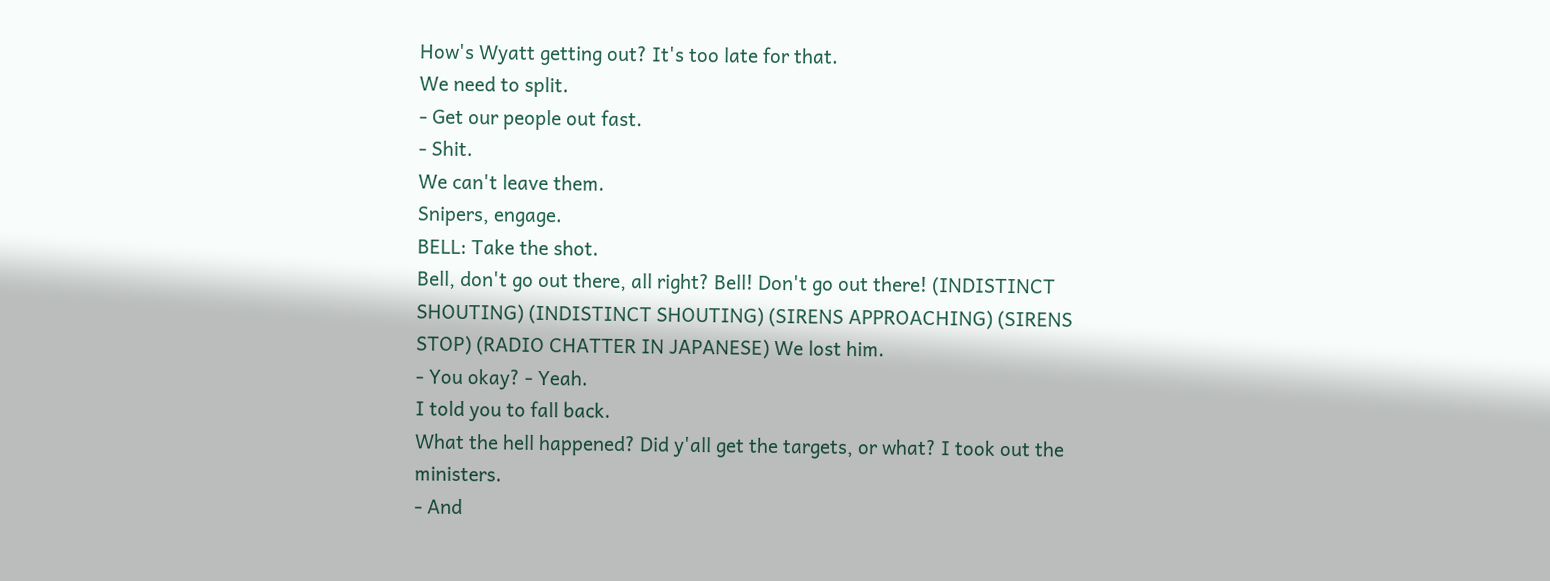How's Wyatt getting out? It's too late for that.
We need to split.
- Get our people out fast.
- Shit.
We can't leave them.
Snipers, engage.
BELL: Take the shot.
Bell, don't go out there, all right? Bell! Don't go out there! (INDISTINCT SHOUTING) (INDISTINCT SHOUTING) (SIRENS APPROACHING) (SIRENS STOP) (RADIO CHATTER IN JAPANESE) We lost him.
- You okay? - Yeah.
I told you to fall back.
What the hell happened? Did y'all get the targets, or what? I took out the ministers.
- And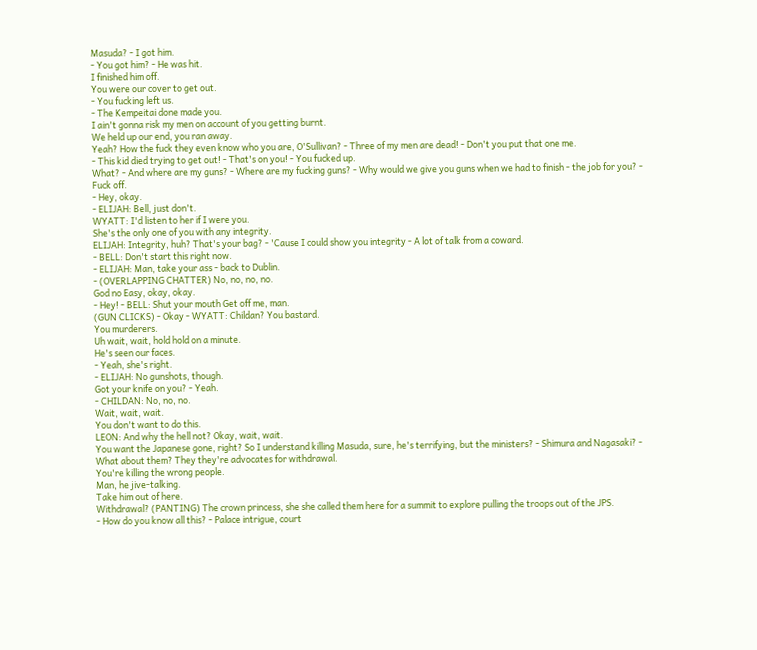Masuda? - I got him.
- You got him? - He was hit.
I finished him off.
You were our cover to get out.
- You fucking left us.
- The Kempeitai done made you.
I ain't gonna risk my men on account of you getting burnt.
We held up our end, you ran away.
Yeah? How the fuck they even know who you are, O'Sullivan? - Three of my men are dead! - Don't you put that one me.
- This kid died trying to get out! - That's on you! - You fucked up.
What? - And where are my guns? - Where are my fucking guns? - Why would we give you guns when we had to finish - the job for you? - Fuck off.
- Hey, okay.
- ELIJAH: Bell, just don't.
WYATT: I'd listen to her if I were you.
She's the only one of you with any integrity.
ELIJAH: Integrity, huh? That's your bag? - 'Cause I could show you integrity - A lot of talk from a coward.
- BELL: Don't start this right now.
- ELIJAH: Man, take your ass - back to Dublin.
- (OVERLAPPING CHATTER) No, no, no, no.
God no Easy, okay, okay.
- Hey! - BELL: Shut your mouth Get off me, man.
(GUN CLICKS) - Okay - WYATT: Childan? You bastard.
You murderers.
Uh wait, wait, hold hold on a minute.
He's seen our faces.
- Yeah, she's right.
- ELIJAH: No gunshots, though.
Got your knife on you? - Yeah.
- CHILDAN: No, no, no.
Wait, wait, wait.
You don't want to do this.
LEON: And why the hell not? Okay, wait, wait.
You want the Japanese gone, right? So I understand killing Masuda, sure, he's terrifying, but the ministers? - Shimura and Nagasaki? - What about them? They they're advocates for withdrawal.
You're killing the wrong people.
Man, he jive-talking.
Take him out of here.
Withdrawal? (PANTING) The crown princess, she she called them here for a summit to explore pulling the troops out of the JPS.
- How do you know all this? - Palace intrigue, court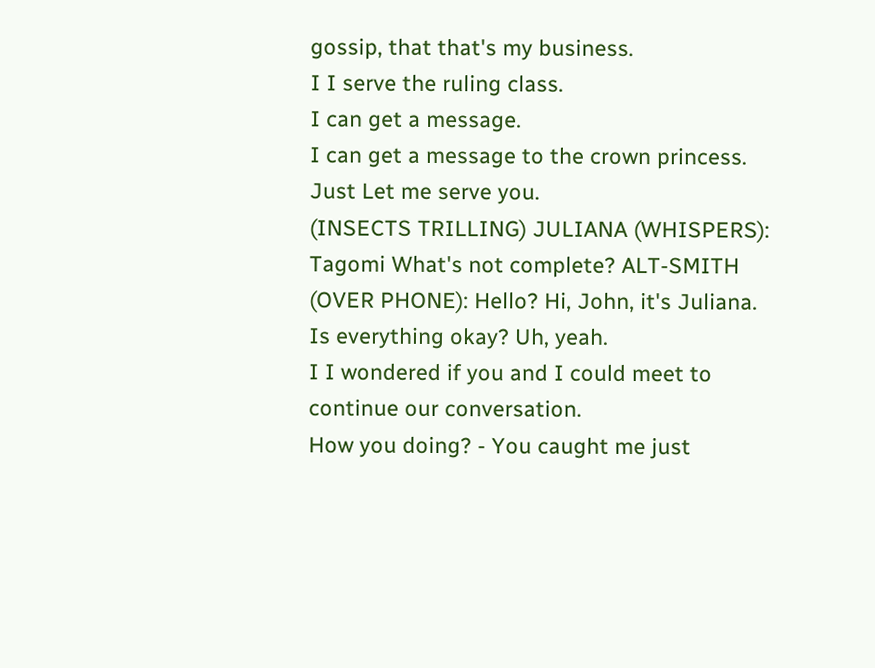gossip, that that's my business.
I I serve the ruling class.
I can get a message.
I can get a message to the crown princess.
Just Let me serve you.
(INSECTS TRILLING) JULIANA (WHISPERS): Tagomi What's not complete? ALT-SMITH (OVER PHONE): Hello? Hi, John, it's Juliana.
Is everything okay? Uh, yeah.
I I wondered if you and I could meet to continue our conversation.
How you doing? - You caught me just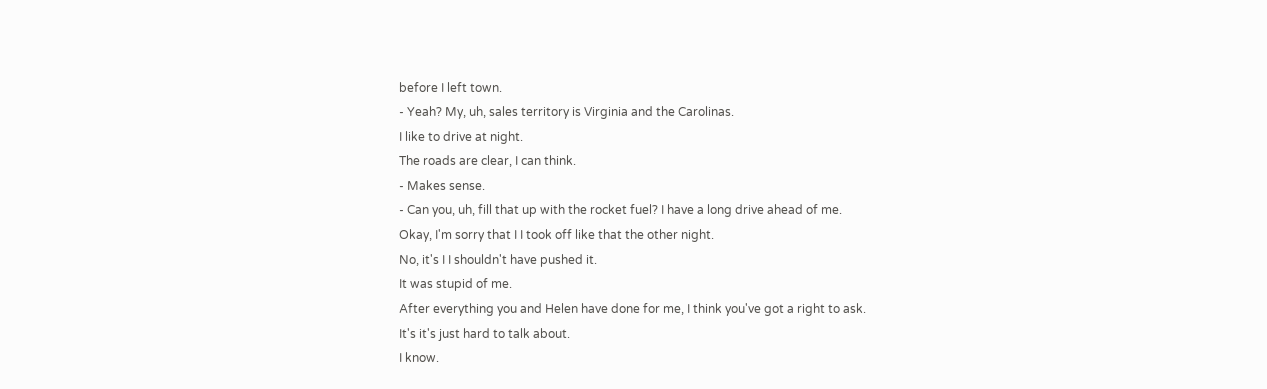before I left town.
- Yeah? My, uh, sales territory is Virginia and the Carolinas.
I like to drive at night.
The roads are clear, I can think.
- Makes sense.
- Can you, uh, fill that up with the rocket fuel? I have a long drive ahead of me.
Okay, I'm sorry that I I took off like that the other night.
No, it's I I shouldn't have pushed it.
It was stupid of me.
After everything you and Helen have done for me, I think you've got a right to ask.
It's it's just hard to talk about.
I know.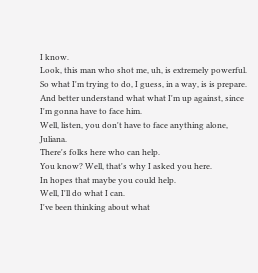I know.
Look, this man who shot me, uh, is extremely powerful.
So what I'm trying to do, I guess, in a way, is is prepare.
And better understand what what I'm up against, since I'm gonna have to face him.
Well, listen, you don't have to face anything alone, Juliana.
There's folks here who can help.
You know? Well, that's why I asked you here.
In hopes that maybe you could help.
Well, I'll do what I can.
I've been thinking about what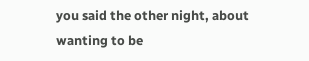you said the other night, about wanting to be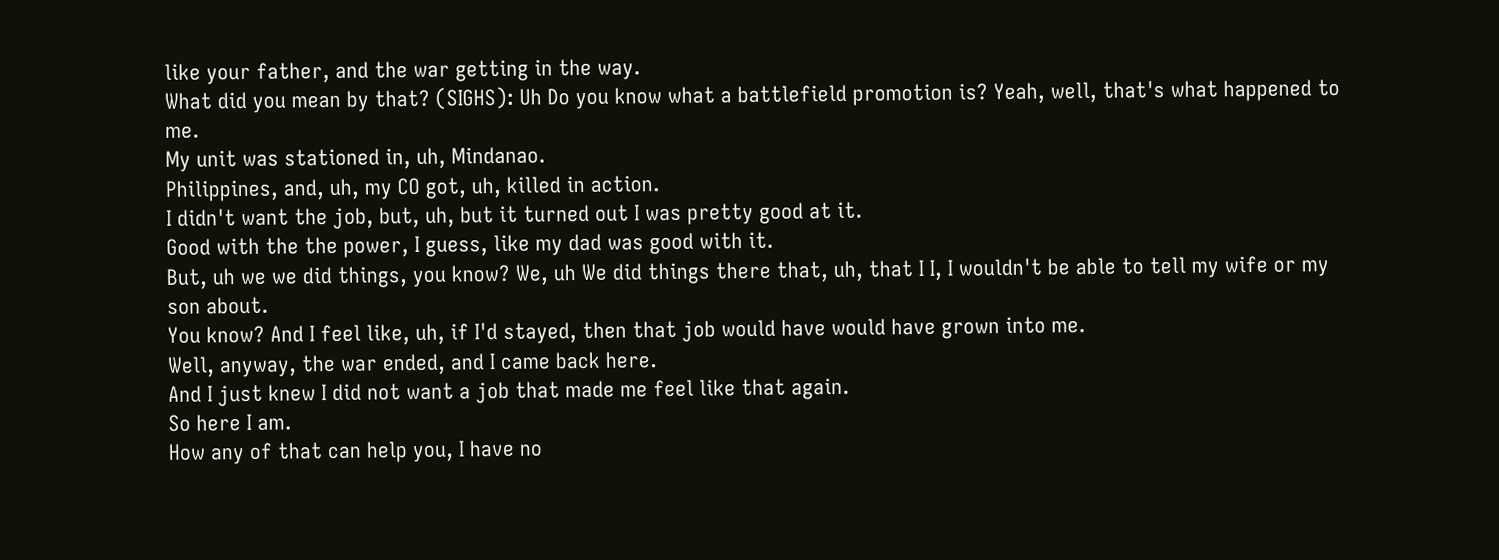like your father, and the war getting in the way.
What did you mean by that? (SIGHS): Uh Do you know what a battlefield promotion is? Yeah, well, that's what happened to me.
My unit was stationed in, uh, Mindanao.
Philippines, and, uh, my CO got, uh, killed in action.
I didn't want the job, but, uh, but it turned out I was pretty good at it.
Good with the the power, I guess, like my dad was good with it.
But, uh we we did things, you know? We, uh We did things there that, uh, that I I, I wouldn't be able to tell my wife or my son about.
You know? And I feel like, uh, if I'd stayed, then that job would have would have grown into me.
Well, anyway, the war ended, and I came back here.
And I just knew I did not want a job that made me feel like that again.
So here I am.
How any of that can help you, I have no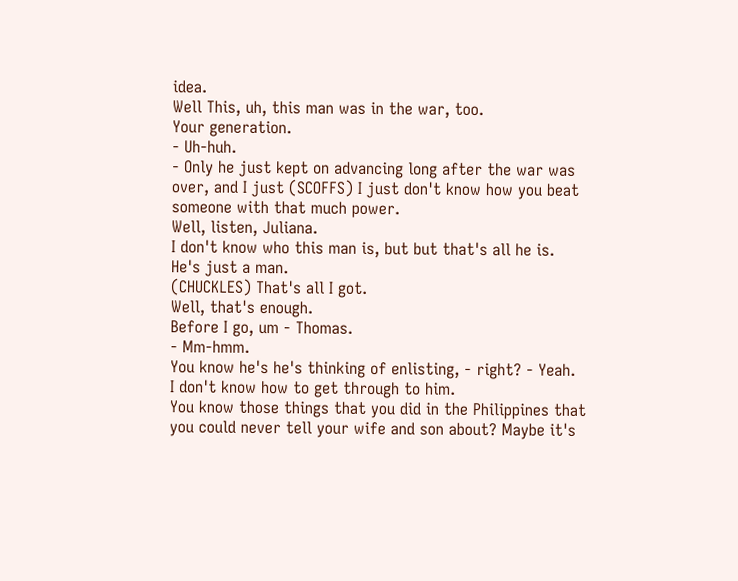idea.
Well This, uh, this man was in the war, too.
Your generation.
- Uh-huh.
- Only he just kept on advancing long after the war was over, and I just (SCOFFS) I just don't know how you beat someone with that much power.
Well, listen, Juliana.
I don't know who this man is, but but that's all he is.
He's just a man.
(CHUCKLES) That's all I got.
Well, that's enough.
Before I go, um - Thomas.
- Mm-hmm.
You know he's he's thinking of enlisting, - right? - Yeah.
I don't know how to get through to him.
You know those things that you did in the Philippines that you could never tell your wife and son about? Maybe it's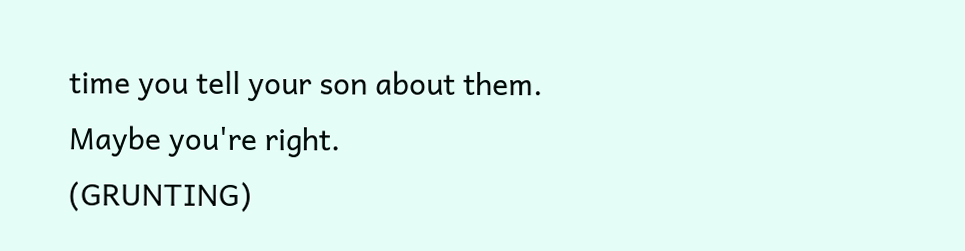time you tell your son about them.
Maybe you're right.
(GRUNTING)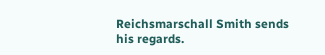Reichsmarschall Smith sends his regards.